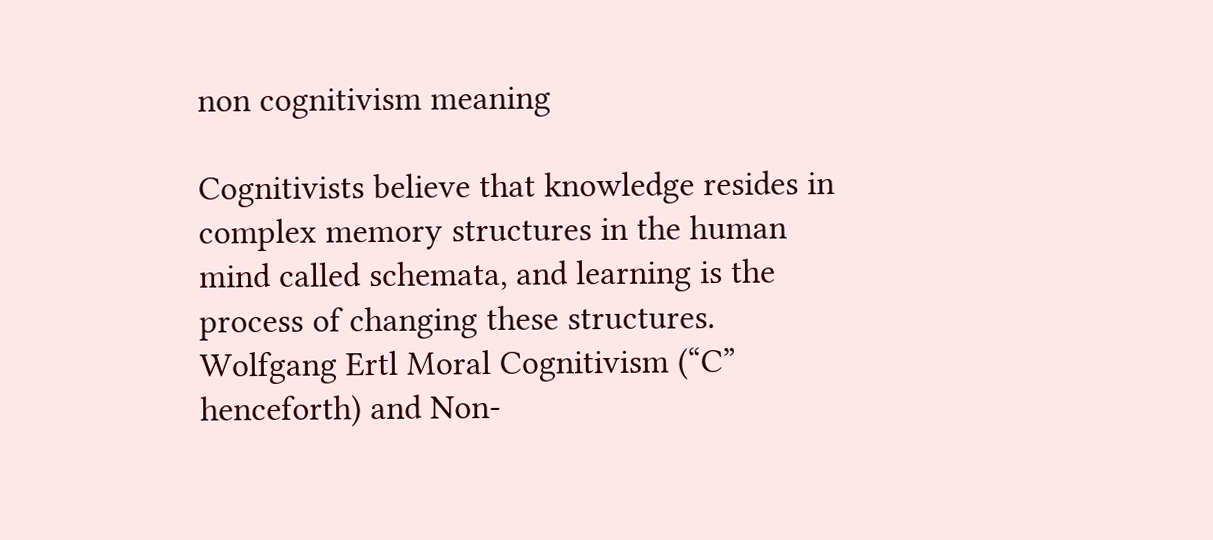non cognitivism meaning

Cognitivists believe that knowledge resides in complex memory structures in the human mind called schemata, and learning is the process of changing these structures. Wolfgang Ertl Moral Cognitivism (“C” henceforth) and Non-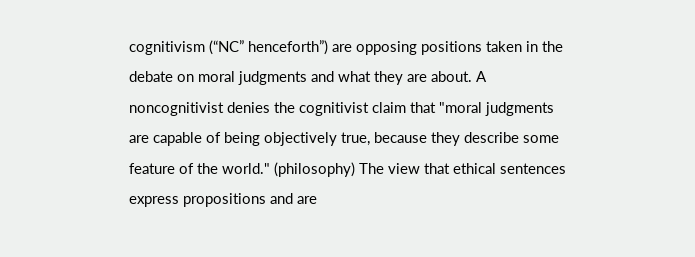cognitivism (“NC” henceforth”) are opposing positions taken in the debate on moral judgments and what they are about. A noncognitivist denies the cognitivist claim that "moral judgments are capable of being objectively true, because they describe some feature of the world." (philosophy) The view that ethical sentences express propositions and are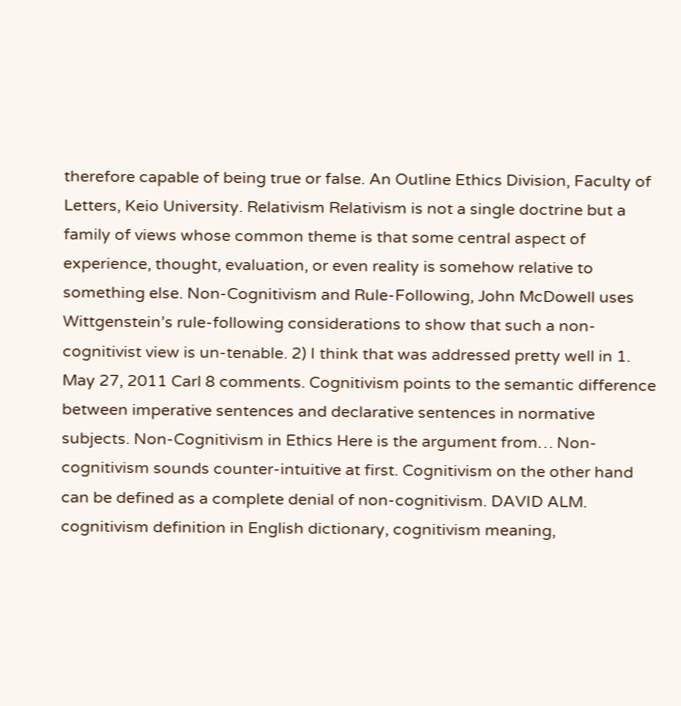therefore capable of being true or false. An Outline Ethics Division, Faculty of Letters, Keio University. Relativism Relativism is not a single doctrine but a family of views whose common theme is that some central aspect of experience, thought, evaluation, or even reality is somehow relative to something else. Non-Cognitivism and Rule-Following, John McDowell uses Wittgenstein’s rule-following considerations to show that such a non-cognitivist view is un-tenable. 2) I think that was addressed pretty well in 1. May 27, 2011 Carl 8 comments. Cognitivism points to the semantic difference between imperative sentences and declarative sentences in normative subjects. Non-Cognitivism in Ethics Here is the argument from… Non-cognitivism sounds counter-intuitive at first. Cognitivism on the other hand can be defined as a complete denial of non-cognitivism. DAVID ALM. cognitivism definition in English dictionary, cognitivism meaning,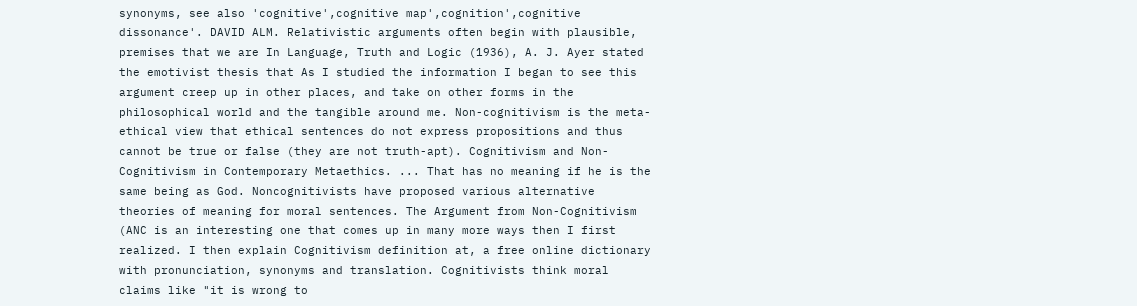synonyms, see also 'cognitive',cognitive map',cognition',cognitive dissonance'. DAVID ALM. Relativistic arguments often begin with plausible, premises that we are In Language, Truth and Logic (1936), A. J. Ayer stated the emotivist thesis that As I studied the information I began to see this argument creep up in other places, and take on other forms in the philosophical world and the tangible around me. Non-cognitivism is the meta-ethical view that ethical sentences do not express propositions and thus cannot be true or false (they are not truth-apt). Cognitivism and Non-Cognitivism in Contemporary Metaethics. ... That has no meaning if he is the same being as God. Noncognitivists have proposed various alternative theories of meaning for moral sentences. The Argument from Non-Cognitivism (ANC is an interesting one that comes up in many more ways then I first realized. I then explain Cognitivism definition at, a free online dictionary with pronunciation, synonyms and translation. Cognitivists think moral claims like "it is wrong to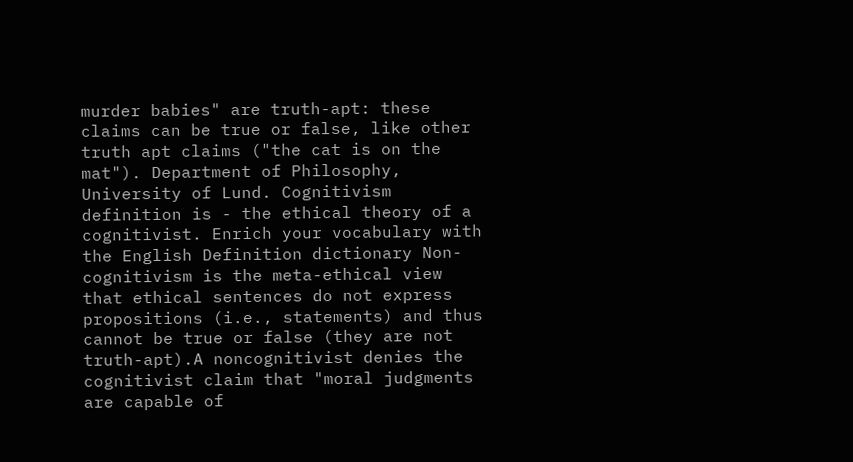murder babies" are truth-apt: these claims can be true or false, like other truth apt claims ("the cat is on the mat"). Department of Philosophy, University of Lund. Cognitivism definition is - the ethical theory of a cognitivist. Enrich your vocabulary with the English Definition dictionary Non-cognitivism is the meta-ethical view that ethical sentences do not express propositions (i.e., statements) and thus cannot be true or false (they are not truth-apt).A noncognitivist denies the cognitivist claim that "moral judgments are capable of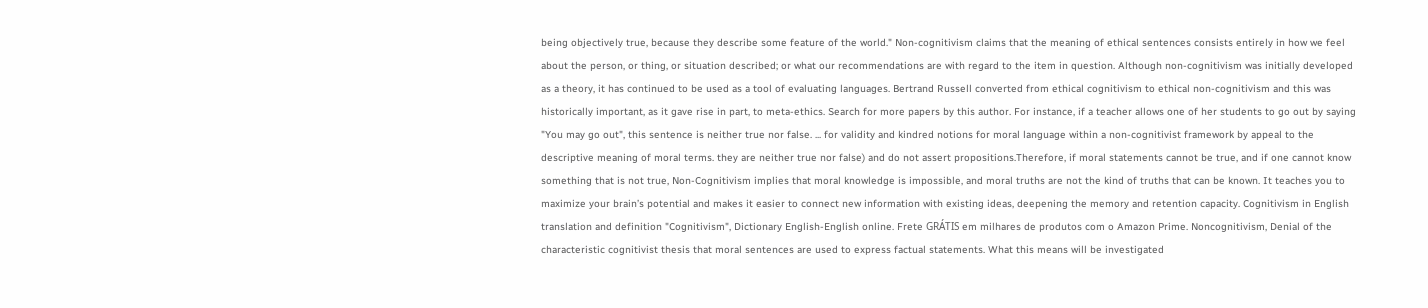being objectively true, because they describe some feature of the world." Non-cognitivism claims that the meaning of ethical sentences consists entirely in how we feel about the person, or thing, or situation described; or what our recommendations are with regard to the item in question. Although non-cognitivism was initially developed as a theory, it has continued to be used as a tool of evaluating languages. Bertrand Russell converted from ethical cognitivism to ethical non-cognitivism and this was historically important, as it gave rise in part, to meta-ethics. Search for more papers by this author. For instance, if a teacher allows one of her students to go out by saying "You may go out", this sentence is neither true nor false. ... for validity and kindred notions for moral language within a non‐cognitivist framework by appeal to the descriptive meaning of moral terms. they are neither true nor false) and do not assert propositions.Therefore, if moral statements cannot be true, and if one cannot know something that is not true, Non-Cognitivism implies that moral knowledge is impossible, and moral truths are not the kind of truths that can be known. It teaches you to maximize your brain’s potential and makes it easier to connect new information with existing ideas, deepening the memory and retention capacity. Cognitivism in English translation and definition "Cognitivism", Dictionary English-English online. Frete GRÁTIS em milhares de produtos com o Amazon Prime. Noncognitivism, Denial of the characteristic cognitivist thesis that moral sentences are used to express factual statements. What this means will be investigated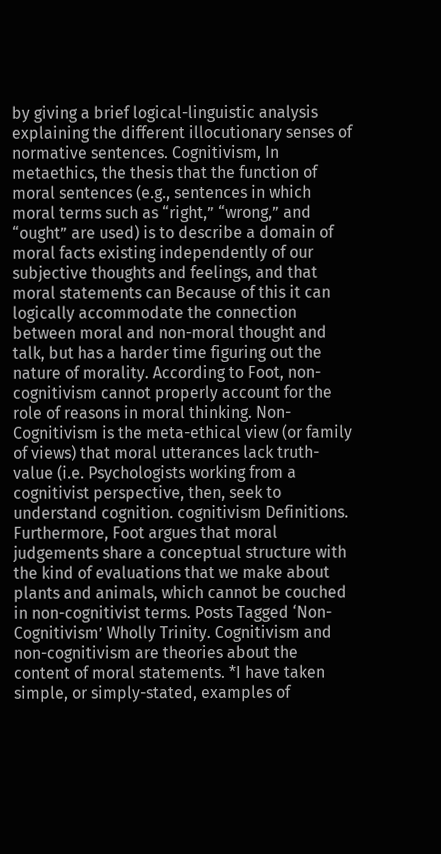by giving a brief logical-linguistic analysis explaining the different illocutionary senses of normative sentences. Cognitivism, In metaethics, the thesis that the function of moral sentences (e.g., sentences in which moral terms such as “right,” “wrong,” and “ought” are used) is to describe a domain of moral facts existing independently of our subjective thoughts and feelings, and that moral statements can Because of this it can logically accommodate the connection between moral and non-moral thought and talk, but has a harder time figuring out the nature of morality. According to Foot, non-cognitivism cannot properly account for the role of reasons in moral thinking. Non-Cognitivism is the meta-ethical view (or family of views) that moral utterances lack truth-value (i.e. Psychologists working from a cognitivist perspective, then, seek to understand cognition. cognitivism Definitions. Furthermore, Foot argues that moral judgements share a conceptual structure with the kind of evaluations that we make about plants and animals, which cannot be couched in non-cognitivist terms. Posts Tagged ‘Non-Cognitivism’ Wholly Trinity. Cognitivism and non-cognitivism are theories about the content of moral statements. *I have taken simple, or simply-stated, examples of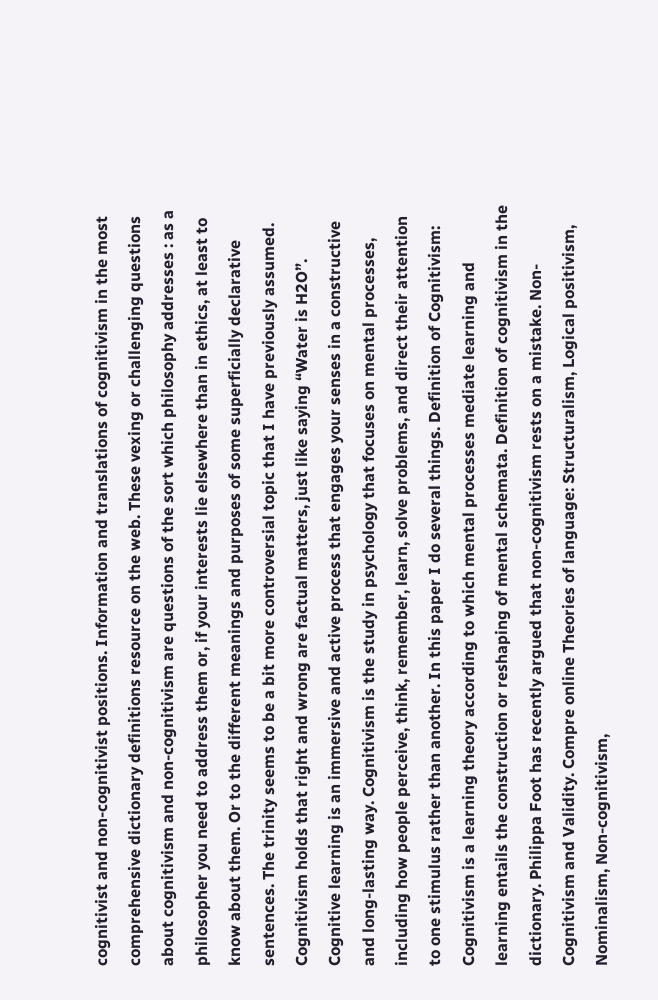cognitivist and non-cognitivist positions. Information and translations of cognitivism in the most comprehensive dictionary definitions resource on the web. These vexing or challenging questions about cognitivism and non-cognitivism are questions of the sort which philosophy addresses : as a philosopher you need to address them or, if your interests lie elsewhere than in ethics, at least to know about them. Or to the different meanings and purposes of some superficially declarative sentences. The trinity seems to be a bit more controversial topic that I have previously assumed. Cognitivism holds that right and wrong are factual matters, just like saying “Water is H2O”. Cognitive learning is an immersive and active process that engages your senses in a constructive and long-lasting way. Cognitivism is the study in psychology that focuses on mental processes, including how people perceive, think, remember, learn, solve problems, and direct their attention to one stimulus rather than another. In this paper I do several things. Definition of Cognitivism: Cognitivism is a learning theory according to which mental processes mediate learning and learning entails the construction or reshaping of mental schemata. Definition of cognitivism in the dictionary. Philippa Foot has recently argued that non-cognitivism rests on a mistake. Non‐Cognitivism and Validity. Compre online Theories of language: Structuralism, Logical positivism, Nominalism, Non-cognitivism,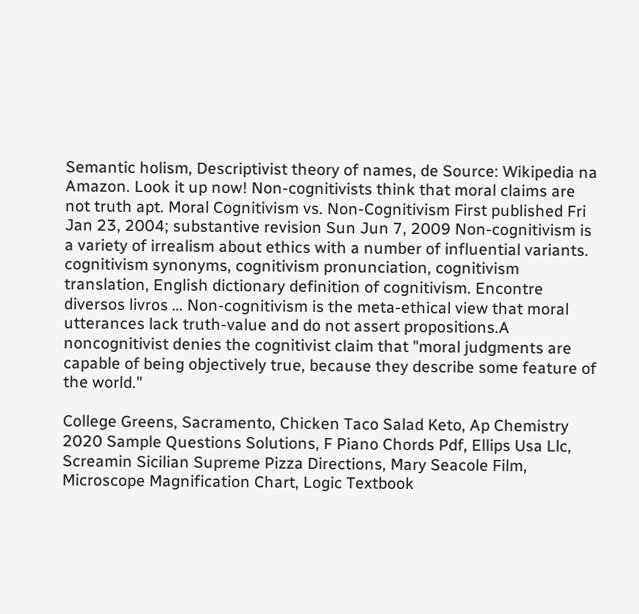Semantic holism, Descriptivist theory of names, de Source: Wikipedia na Amazon. Look it up now! Non-cognitivists think that moral claims are not truth apt. Moral Cognitivism vs. Non-Cognitivism First published Fri Jan 23, 2004; substantive revision Sun Jun 7, 2009 Non-cognitivism is a variety of irrealism about ethics with a number of influential variants. cognitivism synonyms, cognitivism pronunciation, cognitivism translation, English dictionary definition of cognitivism. Encontre diversos livros … Non-cognitivism is the meta-ethical view that moral utterances lack truth-value and do not assert propositions.A noncognitivist denies the cognitivist claim that "moral judgments are capable of being objectively true, because they describe some feature of the world."

College Greens, Sacramento, Chicken Taco Salad Keto, Ap Chemistry 2020 Sample Questions Solutions, F Piano Chords Pdf, Ellips Usa Llc, Screamin Sicilian Supreme Pizza Directions, Mary Seacole Film, Microscope Magnification Chart, Logic Textbook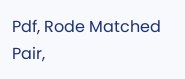Pdf, Rode Matched Pair,